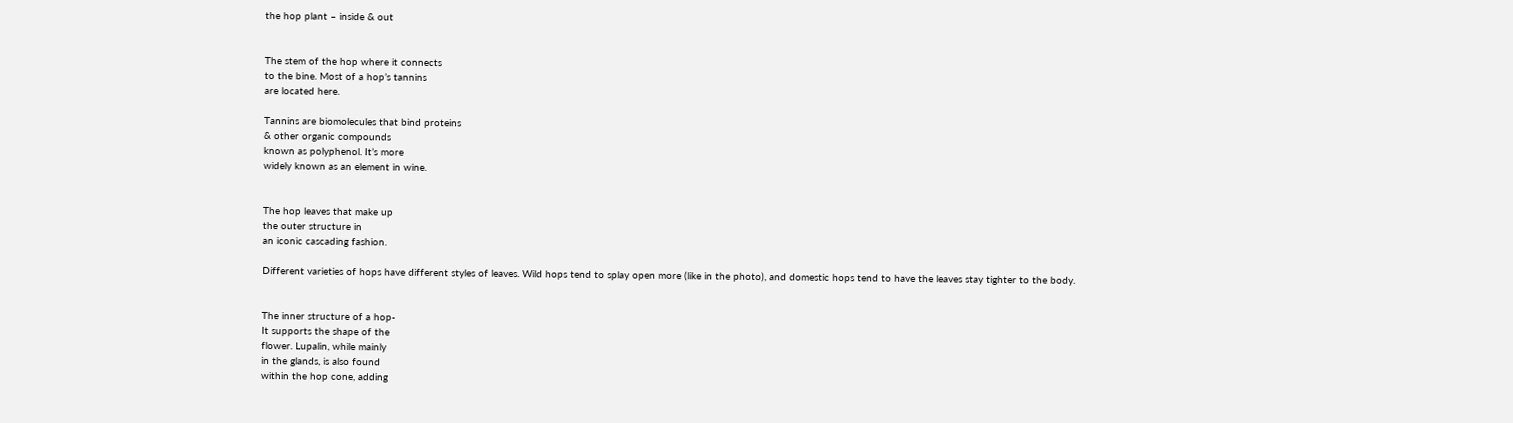the hop plant – inside & out


The stem of the hop where it connects
to the bine. Most of a hop’s tannins
are located here.

Tannins are biomolecules that bind proteins
& other organic compounds
known as polyphenol. It’s more
widely known as an element in wine.


The hop leaves that make up
the outer structure in
an iconic cascading fashion.

Different varieties of hops have different styles of leaves. Wild hops tend to splay open more (like in the photo), and domestic hops tend to have the leaves stay tighter to the body.


The inner structure of a hop-
It supports the shape of the
flower. Lupalin, while mainly
in the glands, is also found
within the hop cone, adding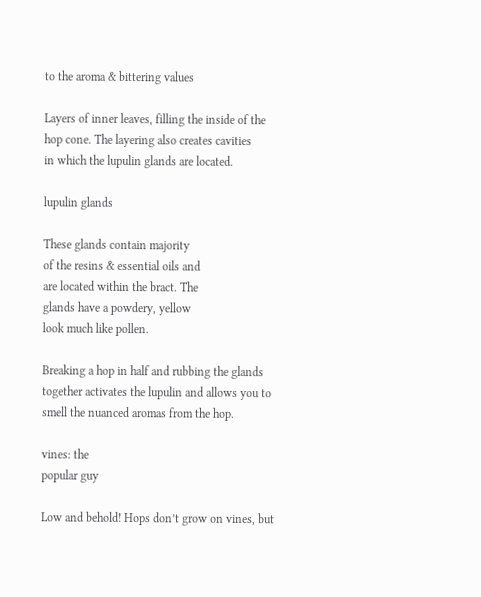to the aroma & bittering values

Layers of inner leaves, filling the inside of the
hop cone. The layering also creates cavities
in which the lupulin glands are located.

lupulin glands

These glands contain majority
of the resins & essential oils and
are located within the bract. The
glands have a powdery, yellow
look much like pollen.

Breaking a hop in half and rubbing the glands together activates the lupulin and allows you to smell the nuanced aromas from the hop.

vines: the
popular guy

Low and behold! Hops don’t grow on vines, but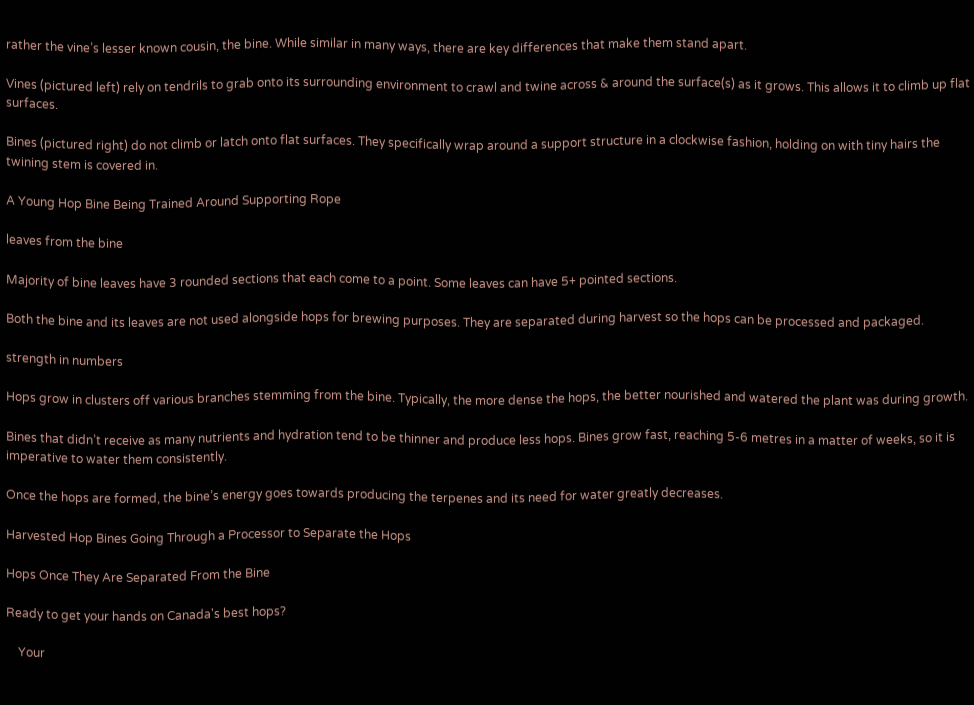rather the vine’s lesser known cousin, the bine. While similar in many ways, there are key differences that make them stand apart.

Vines (pictured left) rely on tendrils to grab onto its surrounding environment to crawl and twine across & around the surface(s) as it grows. This allows it to climb up flat surfaces.

Bines (pictured right) do not climb or latch onto flat surfaces. They specifically wrap around a support structure in a clockwise fashion, holding on with tiny hairs the twining stem is covered in.

A Young Hop Bine Being Trained Around Supporting Rope

leaves from the bine

Majority of bine leaves have 3 rounded sections that each come to a point. Some leaves can have 5+ pointed sections.

Both the bine and its leaves are not used alongside hops for brewing purposes. They are separated during harvest so the hops can be processed and packaged.

strength in numbers

Hops grow in clusters off various branches stemming from the bine. Typically, the more dense the hops, the better nourished and watered the plant was during growth.

Bines that didn’t receive as many nutrients and hydration tend to be thinner and produce less hops. Bines grow fast, reaching 5-6 metres in a matter of weeks, so it is imperative to water them consistently.

Once the hops are formed, the bine’s energy goes towards producing the terpenes and its need for water greatly decreases.

Harvested Hop Bines Going Through a Processor to Separate the Hops

Hops Once They Are Separated From the Bine

Ready to get your hands on Canada's best hops?

    Your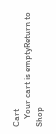Cart
    Your cart is emptyReturn to Shop